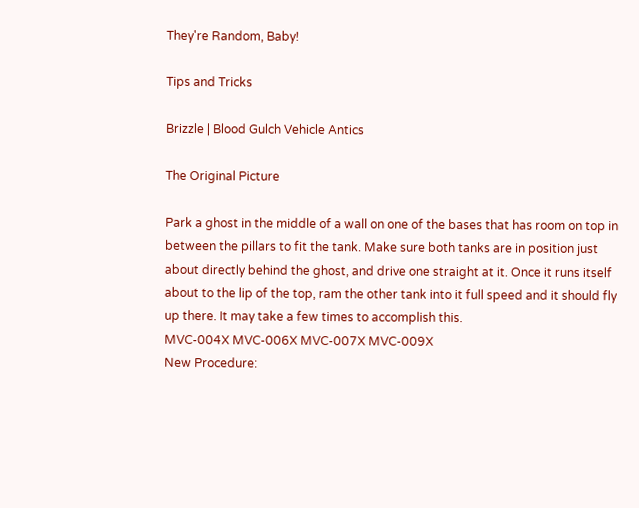They're Random, Baby!

Tips and Tricks

Brizzle | Blood Gulch Vehicle Antics

The Original Picture

Park a ghost in the middle of a wall on one of the bases that has room on top in between the pillars to fit the tank. Make sure both tanks are in position just about directly behind the ghost, and drive one straight at it. Once it runs itself about to the lip of the top, ram the other tank into it full speed and it should fly up there. It may take a few times to accomplish this.
MVC-004X MVC-006X MVC-007X MVC-009X
New Procedure: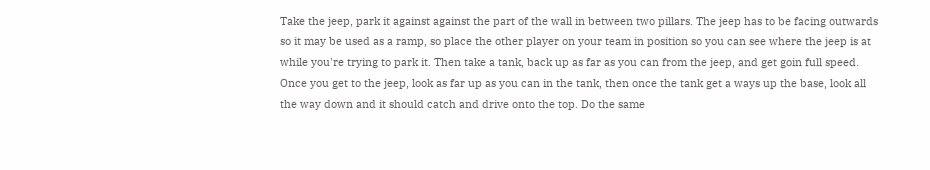Take the jeep, park it against against the part of the wall in between two pillars. The jeep has to be facing outwards so it may be used as a ramp, so place the other player on your team in position so you can see where the jeep is at while you're trying to park it. Then take a tank, back up as far as you can from the jeep, and get goin full speed. Once you get to the jeep, look as far up as you can in the tank, then once the tank get a ways up the base, look all the way down and it should catch and drive onto the top. Do the same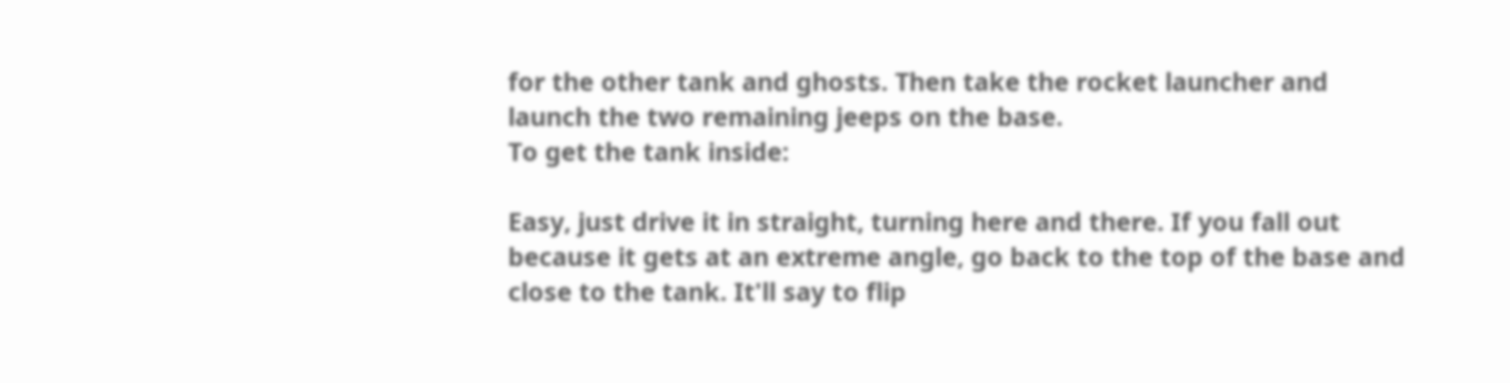for the other tank and ghosts. Then take the rocket launcher and launch the two remaining jeeps on the base.
To get the tank inside:

Easy, just drive it in straight, turning here and there. If you fall out because it gets at an extreme angle, go back to the top of the base and close to the tank. It'll say to flip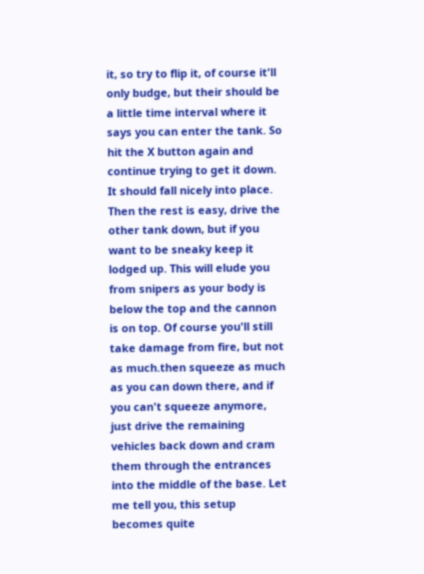it, so try to flip it, of course it'll only budge, but their should be a little time interval where it says you can enter the tank. So hit the X button again and continue trying to get it down. It should fall nicely into place. Then the rest is easy, drive the other tank down, but if you want to be sneaky keep it lodged up. This will elude you from snipers as your body is below the top and the cannon is on top. Of course you'll still take damage from fire, but not as much.then squeeze as much as you can down there, and if you can't squeeze anymore, just drive the remaining vehicles back down and cram them through the entrances into the middle of the base. Let me tell you, this setup becomes quite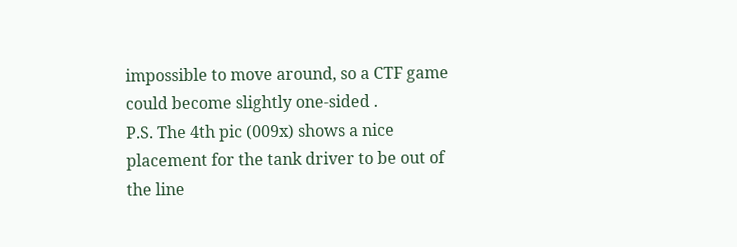impossible to move around, so a CTF game could become slightly one-sided .
P.S. The 4th pic (009x) shows a nice placement for the tank driver to be out of the line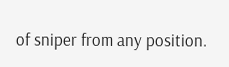of sniper from any position.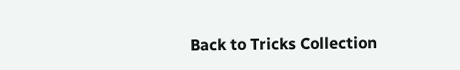Back to Tricks Collection